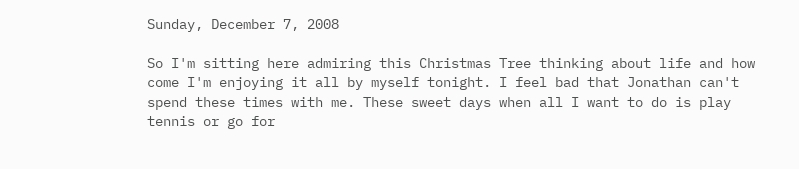Sunday, December 7, 2008

So I'm sitting here admiring this Christmas Tree thinking about life and how come I'm enjoying it all by myself tonight. I feel bad that Jonathan can't spend these times with me. These sweet days when all I want to do is play tennis or go for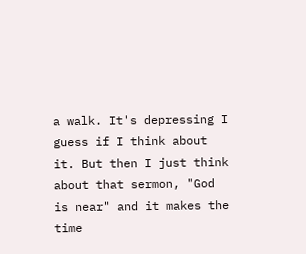a walk. It's depressing I guess if I think about it. But then I just think about that sermon, "God is near" and it makes the time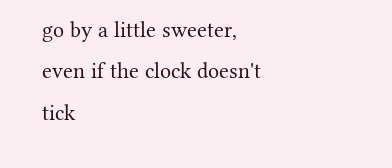go by a little sweeter, even if the clock doesn't tick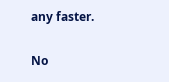any faster.

No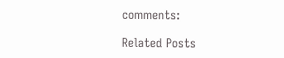comments:

Related Posts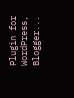Plugin for WordPress, Blogger...